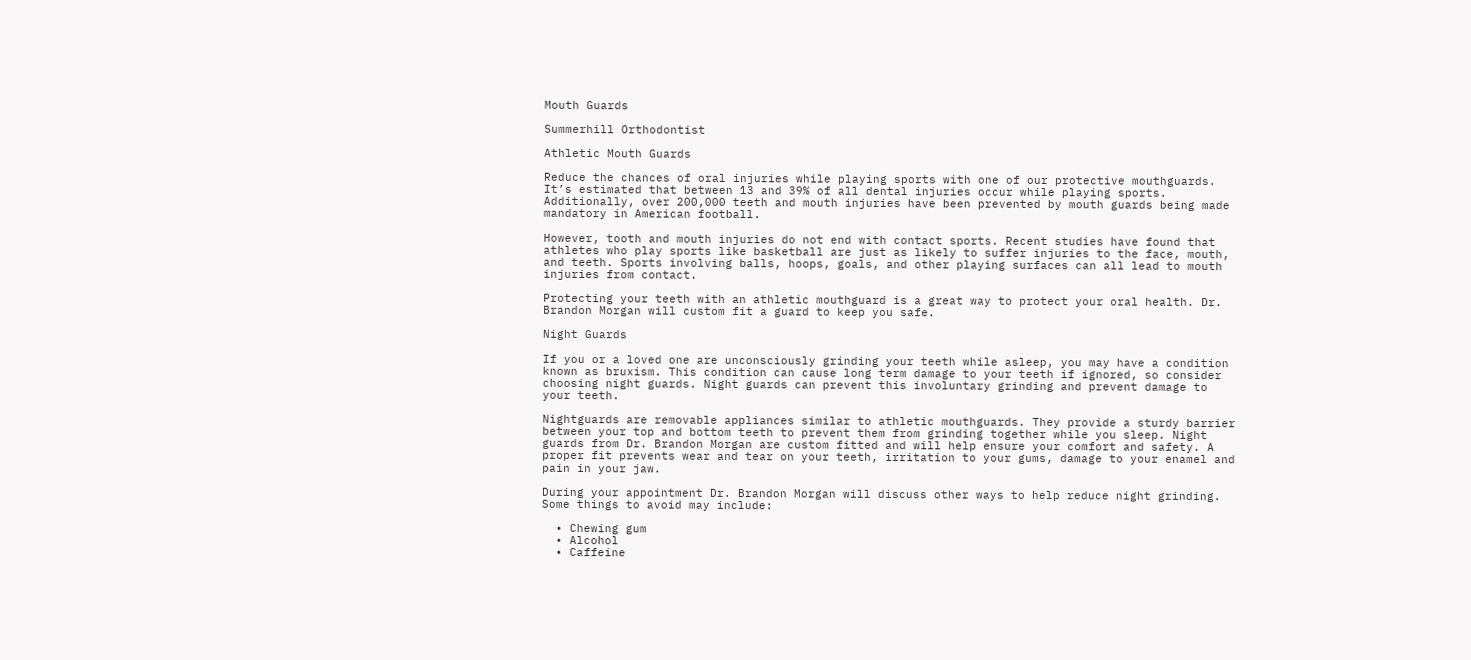Mouth Guards

Summerhill Orthodontist

Athletic Mouth Guards

Reduce the chances of oral injuries while playing sports with one of our protective mouthguards. It’s estimated that between 13 and 39% of all dental injuries occur while playing sports. Additionally, over 200,000 teeth and mouth injuries have been prevented by mouth guards being made mandatory in American football.

However, tooth and mouth injuries do not end with contact sports. Recent studies have found that athletes who play sports like basketball are just as likely to suffer injuries to the face, mouth, and teeth. Sports involving balls, hoops, goals, and other playing surfaces can all lead to mouth injuries from contact.

Protecting your teeth with an athletic mouthguard is a great way to protect your oral health. Dr. Brandon Morgan will custom fit a guard to keep you safe.

Night Guards

If you or a loved one are unconsciously grinding your teeth while asleep, you may have a condition known as bruxism. This condition can cause long term damage to your teeth if ignored, so consider choosing night guards. Night guards can prevent this involuntary grinding and prevent damage to your teeth.

Nightguards are removable appliances similar to athletic mouthguards. They provide a sturdy barrier between your top and bottom teeth to prevent them from grinding together while you sleep. Night guards from Dr. Brandon Morgan are custom fitted and will help ensure your comfort and safety. A proper fit prevents wear and tear on your teeth, irritation to your gums, damage to your enamel and pain in your jaw.

During your appointment Dr. Brandon Morgan will discuss other ways to help reduce night grinding. Some things to avoid may include:

  • Chewing gum
  • Alcohol
  • Caffeine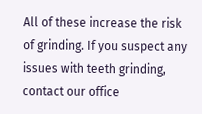All of these increase the risk of grinding. If you suspect any issues with teeth grinding, contact our office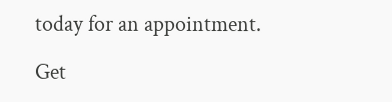today for an appointment.

Get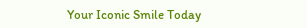Your Iconic Smile Today